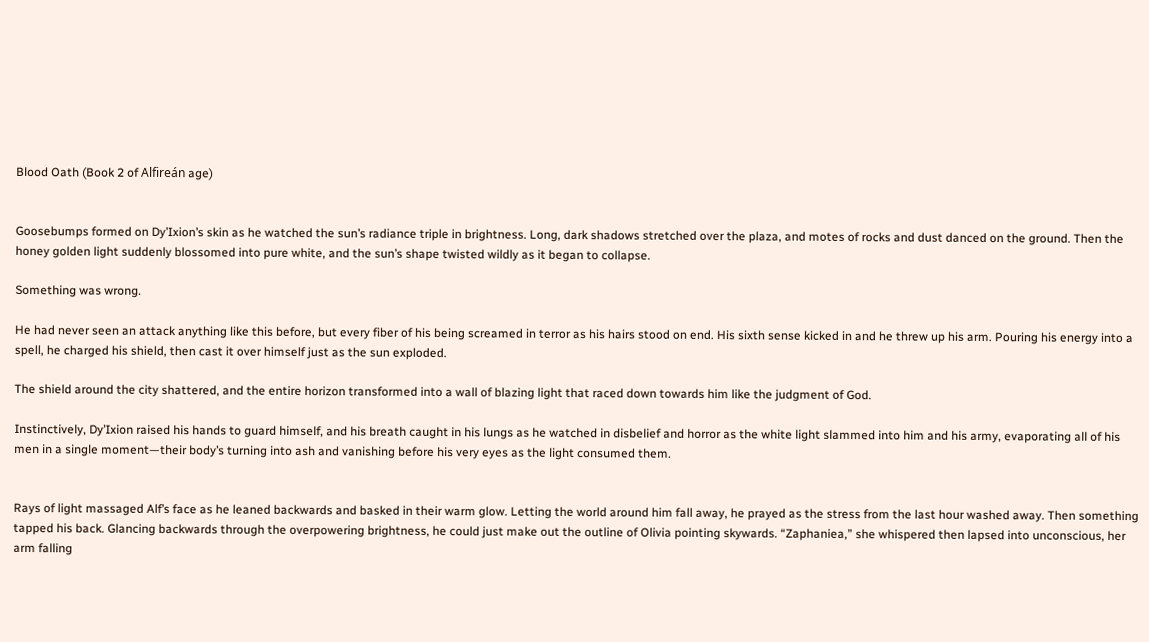Blood Oath (Book 2 of Alfireán age)


Goosebumps formed on Dy’Ixion’s skin as he watched the sun’s radiance triple in brightness. Long, dark shadows stretched over the plaza, and motes of rocks and dust danced on the ground. Then the honey golden light suddenly blossomed into pure white, and the sun’s shape twisted wildly as it began to collapse.

Something was wrong.

He had never seen an attack anything like this before, but every fiber of his being screamed in terror as his hairs stood on end. His sixth sense kicked in and he threw up his arm. Pouring his energy into a spell, he charged his shield, then cast it over himself just as the sun exploded.

The shield around the city shattered, and the entire horizon transformed into a wall of blazing light that raced down towards him like the judgment of God.

Instinctively, Dy’Ixion raised his hands to guard himself, and his breath caught in his lungs as he watched in disbelief and horror as the white light slammed into him and his army, evaporating all of his men in a single moment—their body’s turning into ash and vanishing before his very eyes as the light consumed them.


Rays of light massaged Alf’s face as he leaned backwards and basked in their warm glow. Letting the world around him fall away, he prayed as the stress from the last hour washed away. Then something tapped his back. Glancing backwards through the overpowering brightness, he could just make out the outline of Olivia pointing skywards. “Zaphaniea,” she whispered then lapsed into unconscious, her arm falling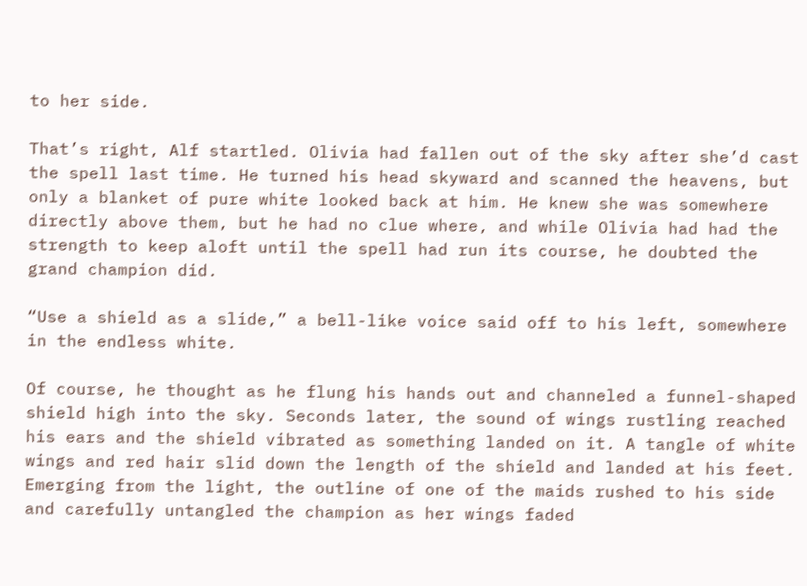to her side.

That’s right, Alf startled. Olivia had fallen out of the sky after she’d cast the spell last time. He turned his head skyward and scanned the heavens, but only a blanket of pure white looked back at him. He knew she was somewhere directly above them, but he had no clue where, and while Olivia had had the strength to keep aloft until the spell had run its course, he doubted the grand champion did.

“Use a shield as a slide,” a bell-like voice said off to his left, somewhere in the endless white.

Of course, he thought as he flung his hands out and channeled a funnel-shaped shield high into the sky. Seconds later, the sound of wings rustling reached his ears and the shield vibrated as something landed on it. A tangle of white wings and red hair slid down the length of the shield and landed at his feet. Emerging from the light, the outline of one of the maids rushed to his side and carefully untangled the champion as her wings faded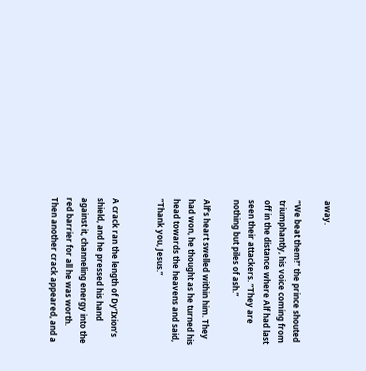away.

“We beat them!” the prince shouted triumphantly, his voice coming from off in the distance where Alf had last seen their attackers. “They are nothing but piles of ash.”

Alf’s heart swelled within him. They had won, he thought as he turned his head towards the heavens and said, “Thank you, Jesus.”


A crack ran the length of Dy’Ixion’s shield, and he pressed his hand against it, channeling energy into the red barrier for all he was worth. Then another crack appeared, and a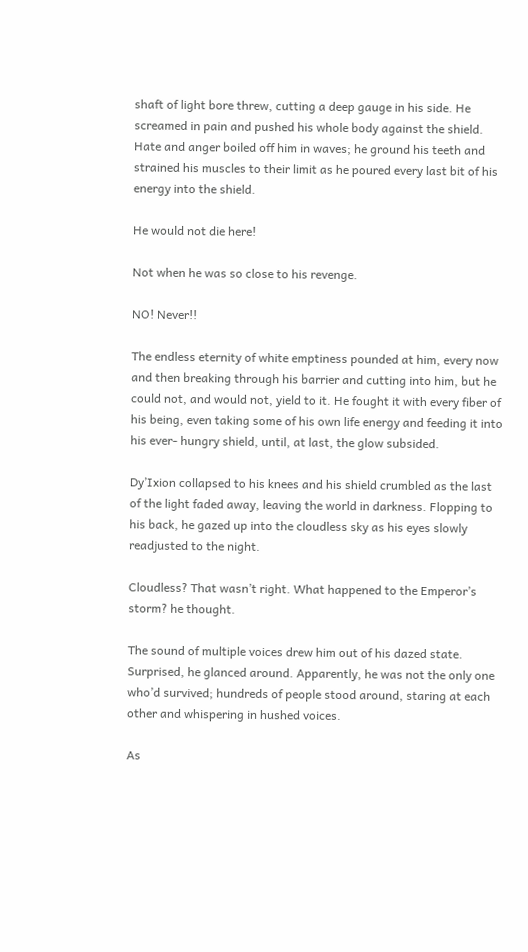shaft of light bore threw, cutting a deep gauge in his side. He screamed in pain and pushed his whole body against the shield. Hate and anger boiled off him in waves; he ground his teeth and strained his muscles to their limit as he poured every last bit of his energy into the shield.

He would not die here!

Not when he was so close to his revenge.

NO! Never!!

The endless eternity of white emptiness pounded at him, every now and then breaking through his barrier and cutting into him, but he could not, and would not, yield to it. He fought it with every fiber of his being, even taking some of his own life energy and feeding it into his ever- hungry shield, until, at last, the glow subsided.

Dy’Ixion collapsed to his knees and his shield crumbled as the last of the light faded away, leaving the world in darkness. Flopping to his back, he gazed up into the cloudless sky as his eyes slowly readjusted to the night.

Cloudless? That wasn’t right. What happened to the Emperor’s storm? he thought.

The sound of multiple voices drew him out of his dazed state. Surprised, he glanced around. Apparently, he was not the only one who’d survived; hundreds of people stood around, staring at each other and whispering in hushed voices.

As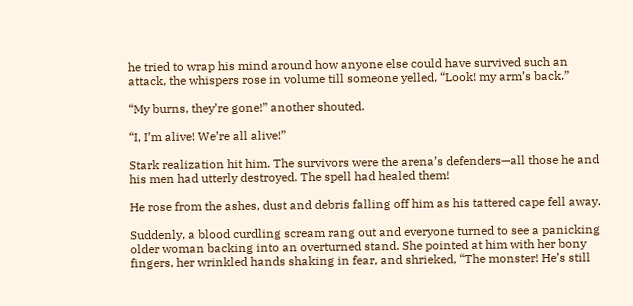he tried to wrap his mind around how anyone else could have survived such an attack, the whispers rose in volume till someone yelled, “Look! my arm’s back.”

“My burns, they’re gone!” another shouted.

“I, I’m alive! We’re all alive!”

Stark realization hit him. The survivors were the arena’s defenders—all those he and his men had utterly destroyed. The spell had healed them!

He rose from the ashes, dust and debris falling off him as his tattered cape fell away.

Suddenly, a blood curdling scream rang out and everyone turned to see a panicking older woman backing into an overturned stand. She pointed at him with her bony fingers, her wrinkled hands shaking in fear, and shrieked, “The monster! He’s still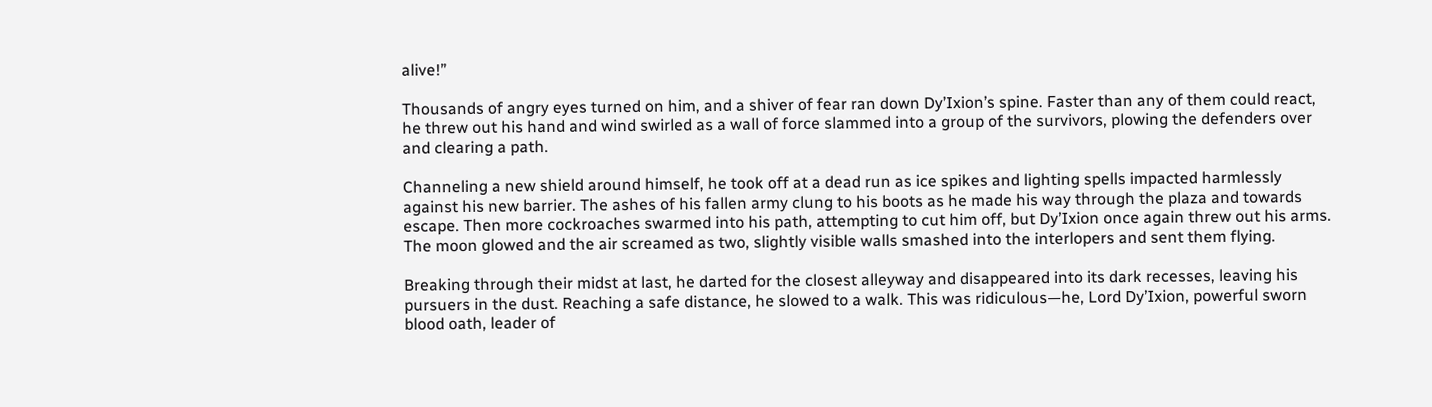alive!”

Thousands of angry eyes turned on him, and a shiver of fear ran down Dy’Ixion’s spine. Faster than any of them could react, he threw out his hand and wind swirled as a wall of force slammed into a group of the survivors, plowing the defenders over and clearing a path.

Channeling a new shield around himself, he took off at a dead run as ice spikes and lighting spells impacted harmlessly against his new barrier. The ashes of his fallen army clung to his boots as he made his way through the plaza and towards escape. Then more cockroaches swarmed into his path, attempting to cut him off, but Dy’Ixion once again threw out his arms. The moon glowed and the air screamed as two, slightly visible walls smashed into the interlopers and sent them flying.

Breaking through their midst at last, he darted for the closest alleyway and disappeared into its dark recesses, leaving his pursuers in the dust. Reaching a safe distance, he slowed to a walk. This was ridiculous—he, Lord Dy’Ixion, powerful sworn blood oath, leader of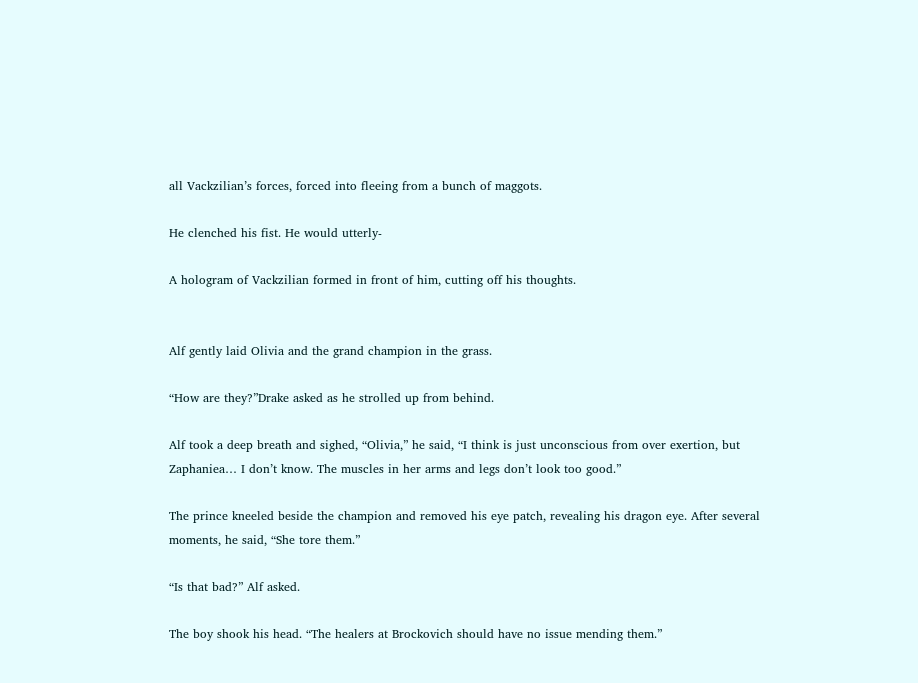all Vackzilian’s forces, forced into fleeing from a bunch of maggots.

He clenched his fist. He would utterly-

A hologram of Vackzilian formed in front of him, cutting off his thoughts.


Alf gently laid Olivia and the grand champion in the grass.

“How are they?”Drake asked as he strolled up from behind.

Alf took a deep breath and sighed, “Olivia,” he said, “I think is just unconscious from over exertion, but Zaphaniea… I don’t know. The muscles in her arms and legs don’t look too good.”

The prince kneeled beside the champion and removed his eye patch, revealing his dragon eye. After several moments, he said, “She tore them.”

“Is that bad?” Alf asked.

The boy shook his head. “The healers at Brockovich should have no issue mending them.”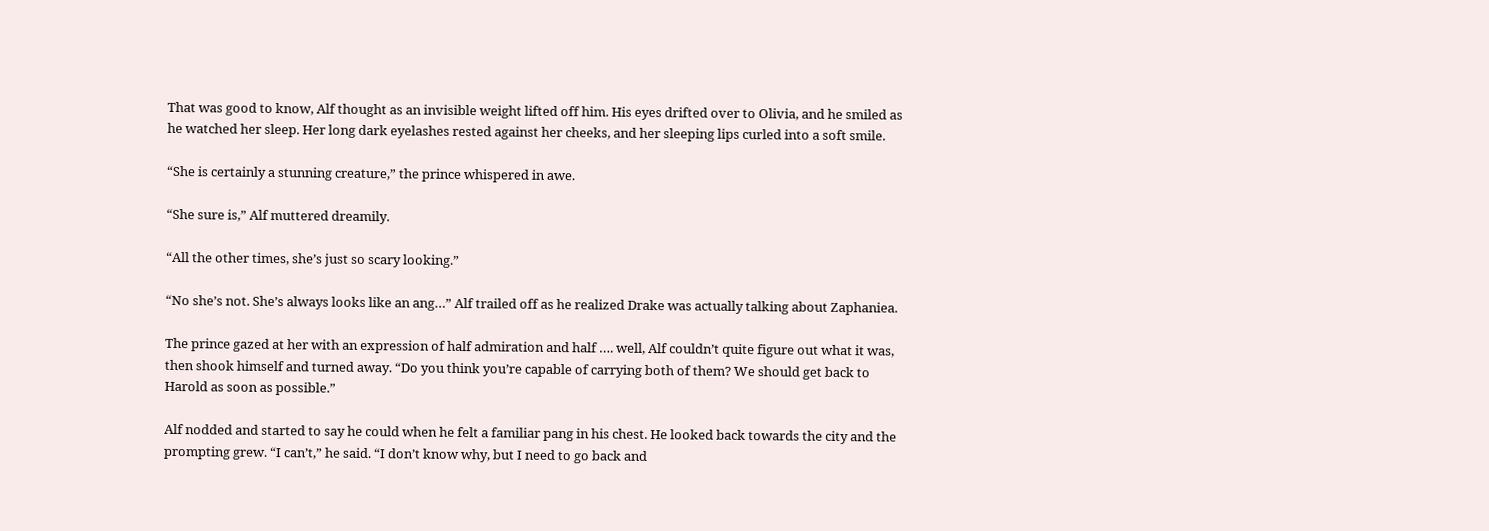That was good to know, Alf thought as an invisible weight lifted off him. His eyes drifted over to Olivia, and he smiled as he watched her sleep. Her long dark eyelashes rested against her cheeks, and her sleeping lips curled into a soft smile.

“She is certainly a stunning creature,” the prince whispered in awe.

“She sure is,” Alf muttered dreamily.

“All the other times, she’s just so scary looking.”

“No she’s not. She’s always looks like an ang…” Alf trailed off as he realized Drake was actually talking about Zaphaniea.

The prince gazed at her with an expression of half admiration and half …. well, Alf couldn’t quite figure out what it was, then shook himself and turned away. “Do you think you’re capable of carrying both of them? We should get back to Harold as soon as possible.”

Alf nodded and started to say he could when he felt a familiar pang in his chest. He looked back towards the city and the prompting grew. “I can’t,” he said. “I don’t know why, but I need to go back and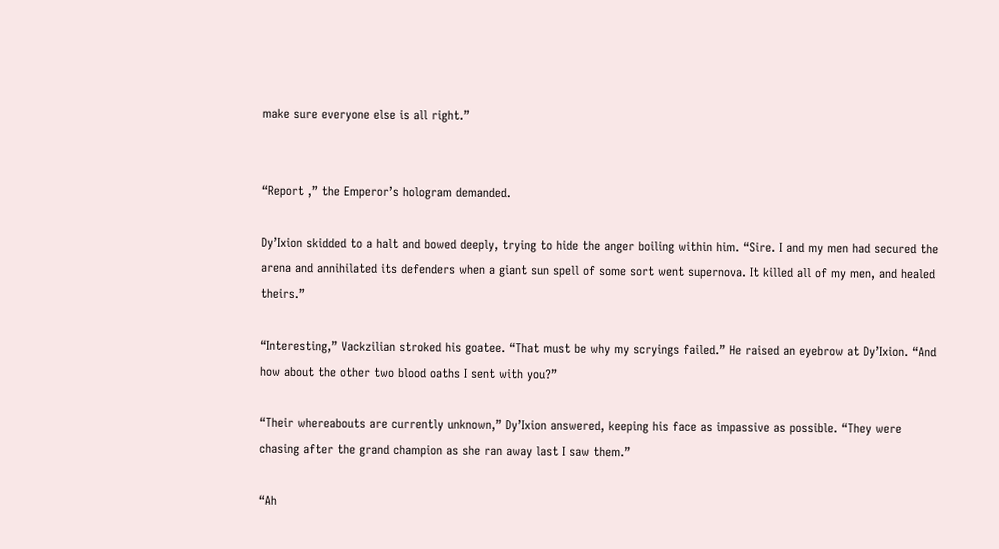make sure everyone else is all right.”


“Report ,” the Emperor’s hologram demanded.

Dy’Ixion skidded to a halt and bowed deeply, trying to hide the anger boiling within him. “Sire. I and my men had secured the arena and annihilated its defenders when a giant sun spell of some sort went supernova. It killed all of my men, and healed theirs.”

“Interesting,” Vackzilian stroked his goatee. “That must be why my scryings failed.” He raised an eyebrow at Dy’Ixion. “And how about the other two blood oaths I sent with you?”

“Their whereabouts are currently unknown,” Dy’Ixion answered, keeping his face as impassive as possible. “They were chasing after the grand champion as she ran away last I saw them.”

“Ah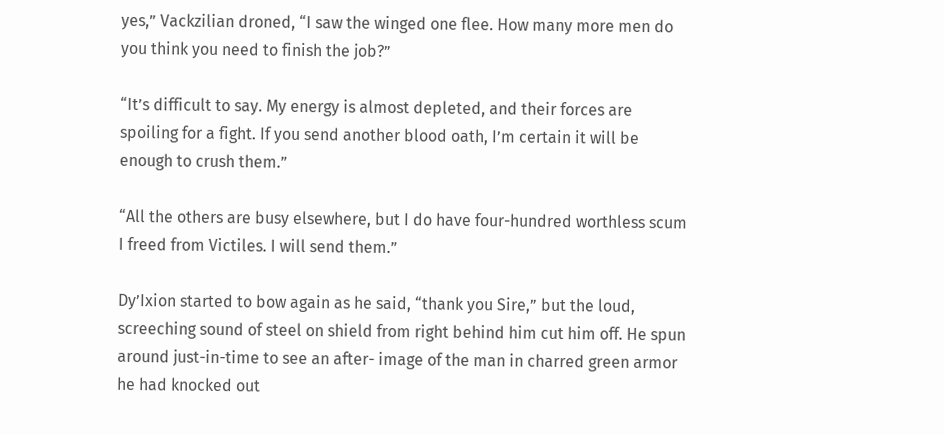yes,” Vackzilian droned, “I saw the winged one flee. How many more men do you think you need to finish the job?”

“It’s difficult to say. My energy is almost depleted, and their forces are spoiling for a fight. If you send another blood oath, I’m certain it will be enough to crush them.”

“All the others are busy elsewhere, but I do have four-hundred worthless scum I freed from Victiles. I will send them.”

Dy’Ixion started to bow again as he said, “thank you Sire,” but the loud, screeching sound of steel on shield from right behind him cut him off. He spun around just-in-time to see an after- image of the man in charred green armor he had knocked out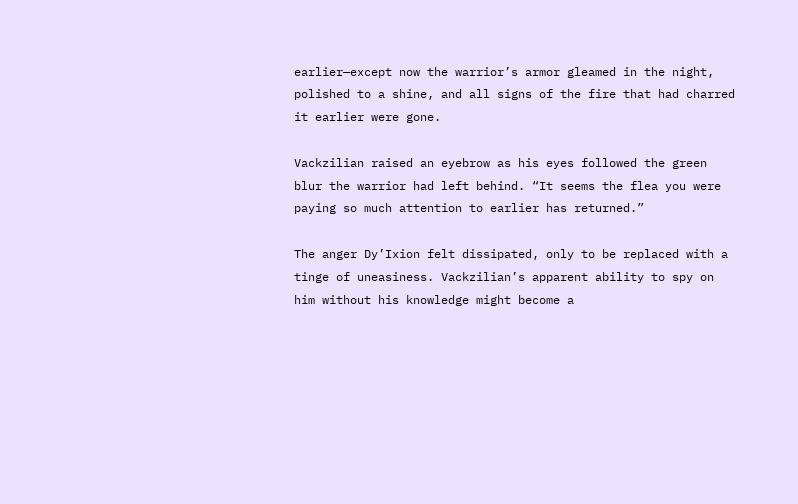earlier—except now the warrior’s armor gleamed in the night, polished to a shine, and all signs of the fire that had charred it earlier were gone.

Vackzilian raised an eyebrow as his eyes followed the green blur the warrior had left behind. “It seems the flea you were paying so much attention to earlier has returned.”

The anger Dy’Ixion felt dissipated, only to be replaced with a tinge of uneasiness. Vackzilian’s apparent ability to spy on him without his knowledge might become a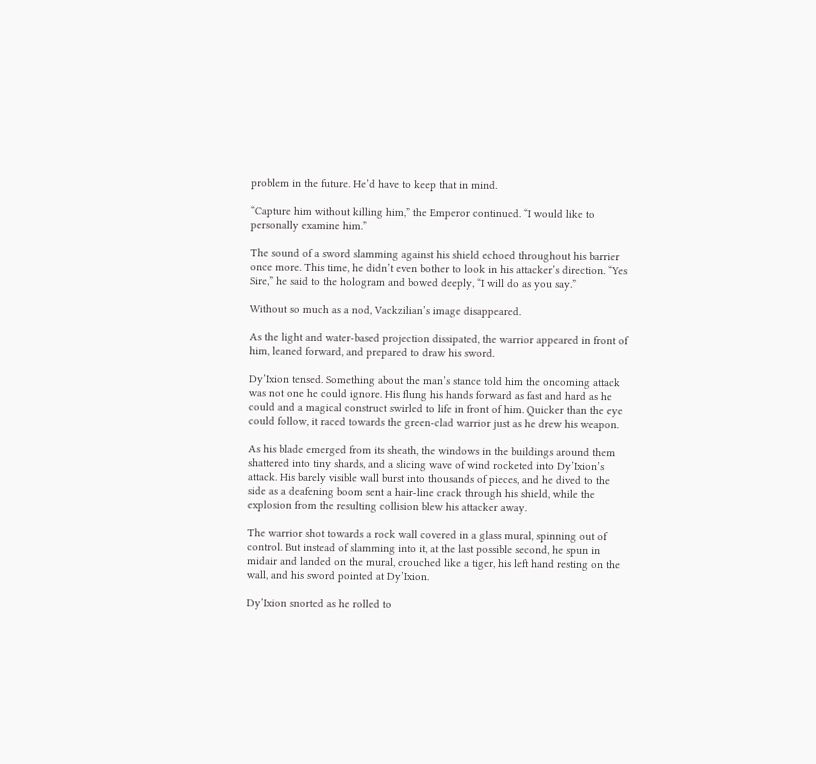problem in the future. He’d have to keep that in mind.

“Capture him without killing him,” the Emperor continued. “I would like to personally examine him.”

The sound of a sword slamming against his shield echoed throughout his barrier once more. This time, he didn’t even bother to look in his attacker’s direction. “Yes Sire,” he said to the hologram and bowed deeply, “I will do as you say.”

Without so much as a nod, Vackzilian’s image disappeared.

As the light and water-based projection dissipated, the warrior appeared in front of him, leaned forward, and prepared to draw his sword.

Dy’Ixion tensed. Something about the man’s stance told him the oncoming attack was not one he could ignore. His flung his hands forward as fast and hard as he could and a magical construct swirled to life in front of him. Quicker than the eye could follow, it raced towards the green-clad warrior just as he drew his weapon.

As his blade emerged from its sheath, the windows in the buildings around them shattered into tiny shards, and a slicing wave of wind rocketed into Dy’Ixion’s attack. His barely visible wall burst into thousands of pieces, and he dived to the side as a deafening boom sent a hair-line crack through his shield, while the explosion from the resulting collision blew his attacker away.

The warrior shot towards a rock wall covered in a glass mural, spinning out of control. But instead of slamming into it, at the last possible second, he spun in midair and landed on the mural, crouched like a tiger, his left hand resting on the wall, and his sword pointed at Dy’Ixion.

Dy’Ixion snorted as he rolled to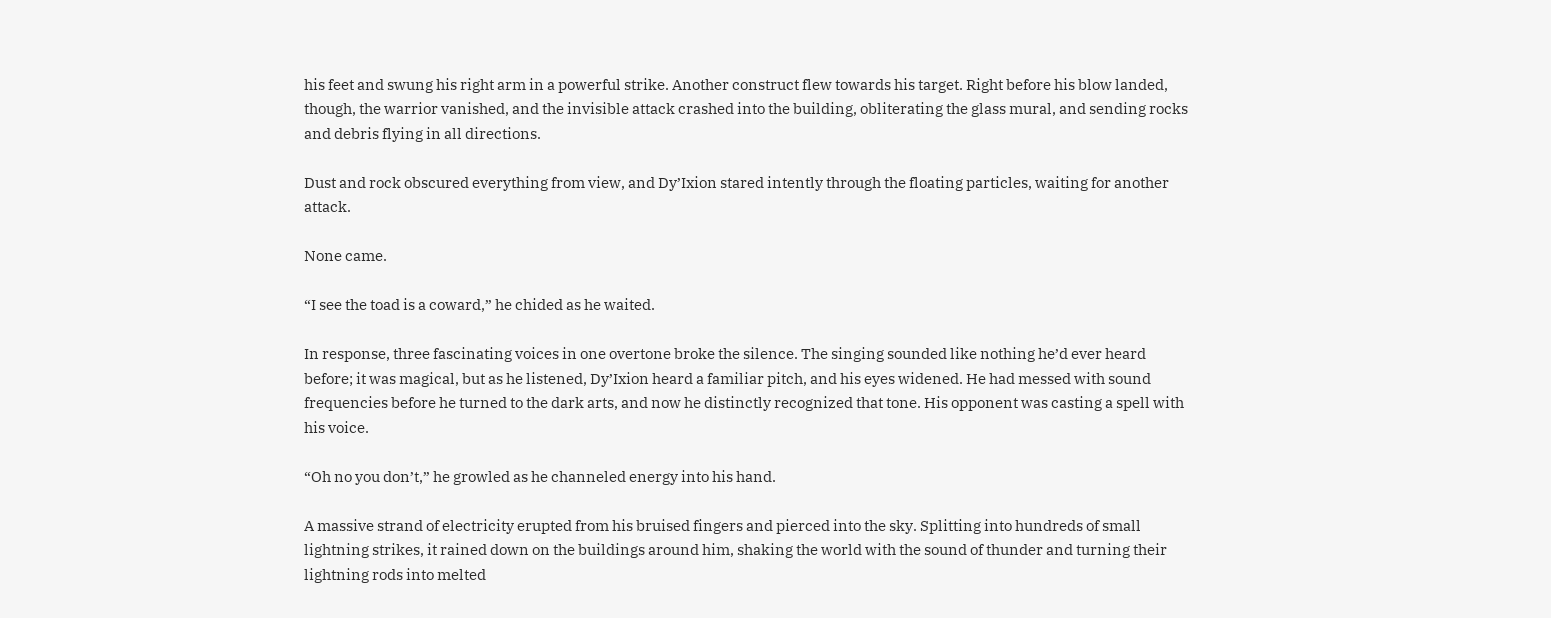his feet and swung his right arm in a powerful strike. Another construct flew towards his target. Right before his blow landed, though, the warrior vanished, and the invisible attack crashed into the building, obliterating the glass mural, and sending rocks and debris flying in all directions.

Dust and rock obscured everything from view, and Dy’Ixion stared intently through the floating particles, waiting for another attack.

None came.

“I see the toad is a coward,” he chided as he waited.

In response, three fascinating voices in one overtone broke the silence. The singing sounded like nothing he’d ever heard before; it was magical, but as he listened, Dy’Ixion heard a familiar pitch, and his eyes widened. He had messed with sound frequencies before he turned to the dark arts, and now he distinctly recognized that tone. His opponent was casting a spell with his voice.

“Oh no you don’t,” he growled as he channeled energy into his hand.

A massive strand of electricity erupted from his bruised fingers and pierced into the sky. Splitting into hundreds of small lightning strikes, it rained down on the buildings around him, shaking the world with the sound of thunder and turning their lightning rods into melted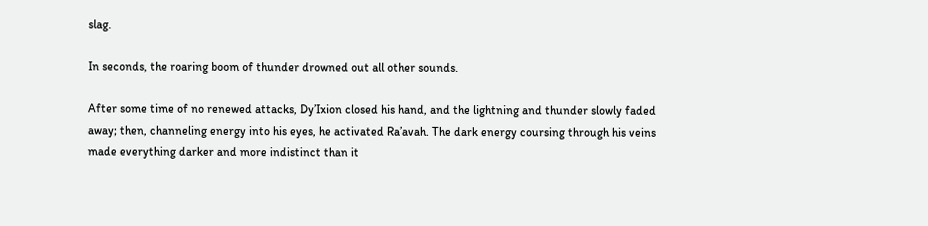slag.

In seconds, the roaring boom of thunder drowned out all other sounds.

After some time of no renewed attacks, Dy’Ixion closed his hand, and the lightning and thunder slowly faded away; then, channeling energy into his eyes, he activated Ra’avah. The dark energy coursing through his veins made everything darker and more indistinct than it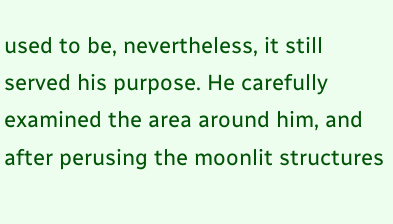used to be, nevertheless, it still served his purpose. He carefully examined the area around him, and after perusing the moonlit structures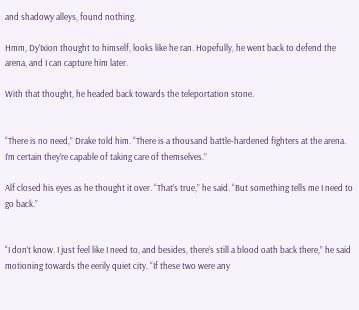and shadowy alleys, found nothing.

Hmm, Dy’Ixion thought to himself, looks like he ran. Hopefully, he went back to defend the arena, and I can capture him later.

With that thought, he headed back towards the teleportation stone.


“There is no need,” Drake told him. “There is a thousand battle-hardened fighters at the arena. I’m certain they’re capable of taking care of themselves.”

Alf closed his eyes as he thought it over. “That’s true,” he said. “But something tells me I need to go back.”


“I don’t know. I just feel like I need to, and besides, there’s still a blood oath back there,” he said motioning towards the eerily quiet city. “If these two were any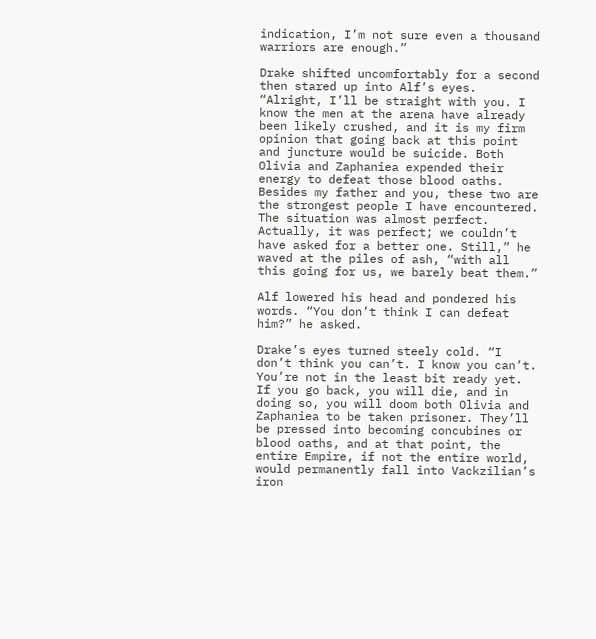indication, I’m not sure even a thousand warriors are enough.”

Drake shifted uncomfortably for a second then stared up into Alf’s eyes. “Alright, I’ll be straight with you. I know the men at the arena have already been likely crushed, and it is my firm opinion that going back at this point and juncture would be suicide. Both Olivia and Zaphaniea expended their energy to defeat those blood oaths. Besides my father and you, these two are the strongest people I have encountered. The situation was almost perfect. Actually, it was perfect; we couldn’t have asked for a better one. Still,” he waved at the piles of ash, “with all this going for us, we barely beat them.”

Alf lowered his head and pondered his words. “You don’t think I can defeat him?” he asked.

Drake’s eyes turned steely cold. “I don’t think you can’t. I know you can’t. You’re not in the least bit ready yet. If you go back, you will die, and in doing so, you will doom both Olivia and Zaphaniea to be taken prisoner. They’ll be pressed into becoming concubines or blood oaths, and at that point, the entire Empire, if not the entire world, would permanently fall into Vackzilian’s iron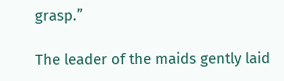grasp.”

The leader of the maids gently laid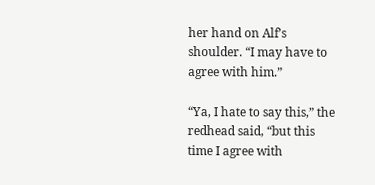her hand on Alf’s shoulder. “I may have to agree with him.”

“Ya, I hate to say this,” the redhead said, “but this time I agree with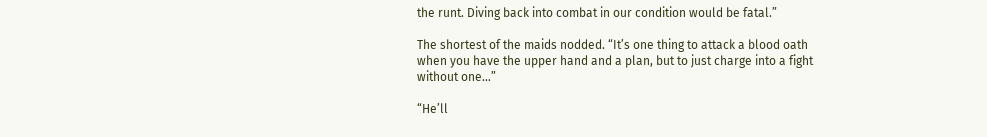the runt. Diving back into combat in our condition would be fatal.”

The shortest of the maids nodded. “It’s one thing to attack a blood oath when you have the upper hand and a plan, but to just charge into a fight without one…”

“He’ll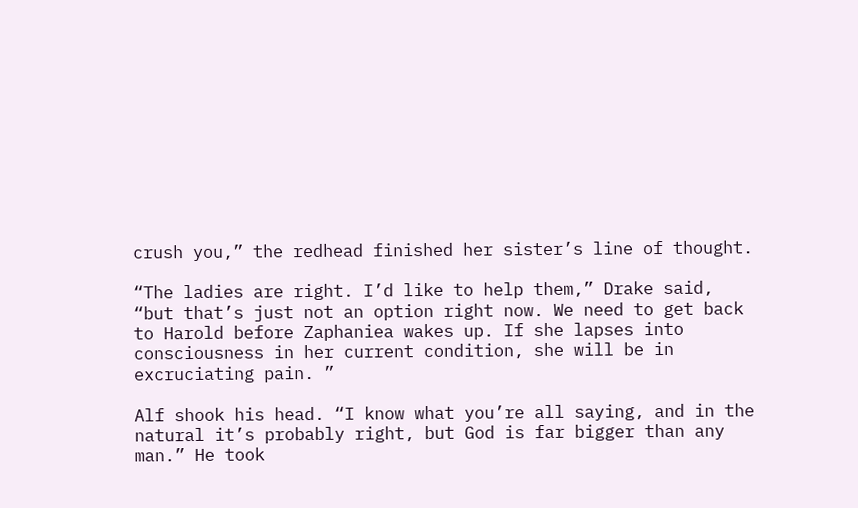crush you,” the redhead finished her sister’s line of thought.

“The ladies are right. I’d like to help them,” Drake said, “but that’s just not an option right now. We need to get back to Harold before Zaphaniea wakes up. If she lapses into consciousness in her current condition, she will be in excruciating pain. ”

Alf shook his head. “I know what you’re all saying, and in the natural it’s probably right, but God is far bigger than any man.” He took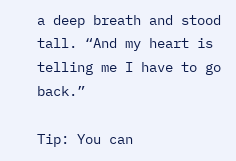a deep breath and stood tall. “And my heart is telling me I have to go back.”

Tip: You can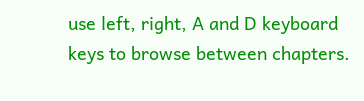use left, right, A and D keyboard keys to browse between chapters.